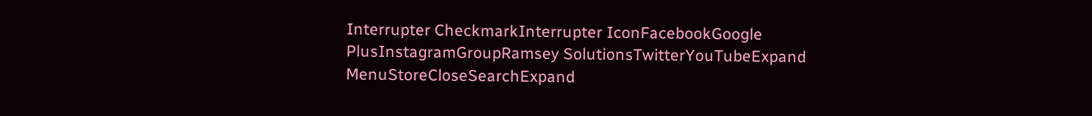Interrupter CheckmarkInterrupter IconFacebookGoogle PlusInstagramGroupRamsey SolutionsTwitterYouTubeExpand MenuStoreCloseSearchExpand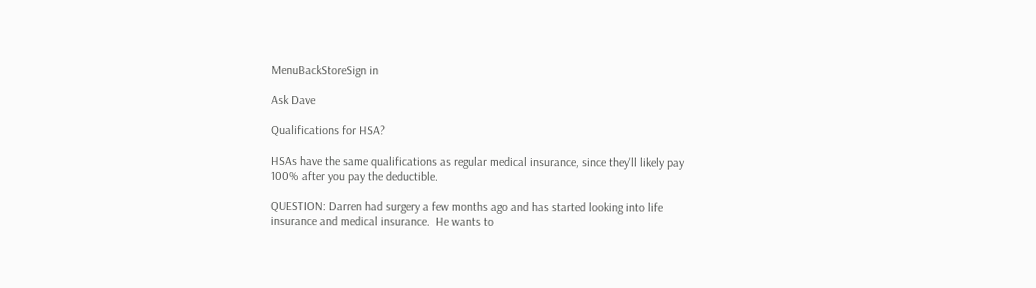MenuBackStoreSign in

Ask Dave

Qualifications for HSA?

HSAs have the same qualifications as regular medical insurance, since they'll likely pay 100% after you pay the deductible.

QUESTION: Darren had surgery a few months ago and has started looking into life insurance and medical insurance.  He wants to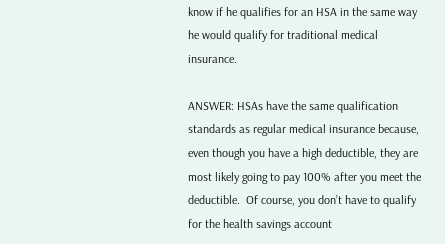know if he qualifies for an HSA in the same way he would qualify for traditional medical insurance.

ANSWER: HSAs have the same qualification standards as regular medical insurance because, even though you have a high deductible, they are most likely going to pay 100% after you meet the deductible.  Of course, you don’t have to qualify for the health savings account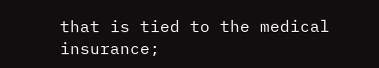that is tied to the medical insurance;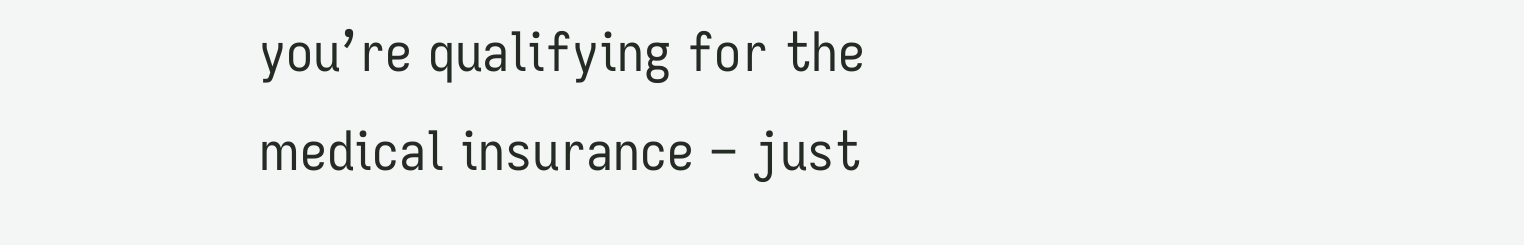you’re qualifying for the medical insurance – just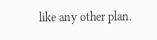like any other plan.